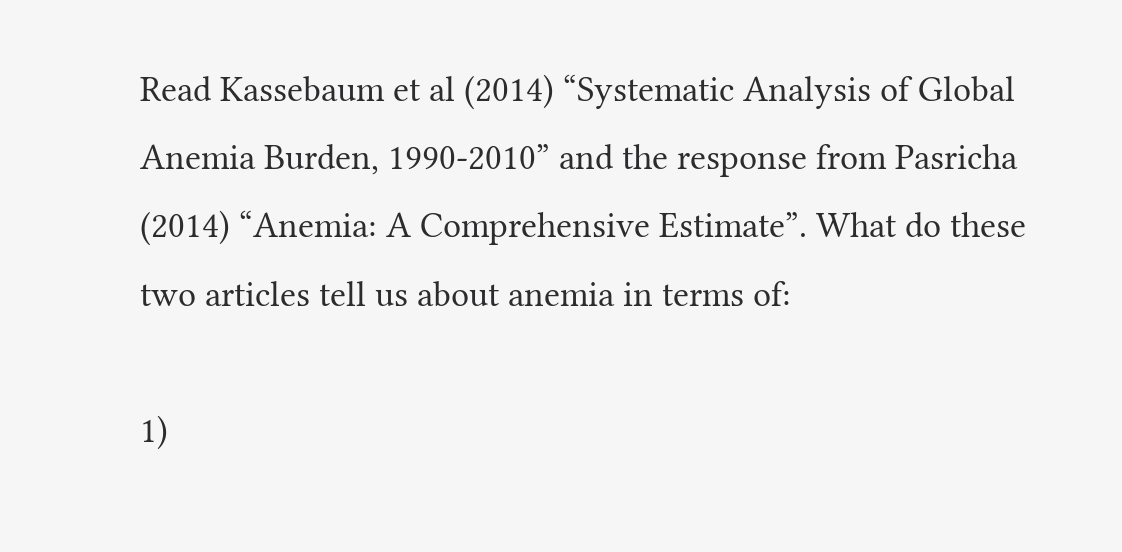Read Kassebaum et al (2014) “Systematic Analysis of Global Anemia Burden, 1990-2010” and the response from Pasricha (2014) “Anemia: A Comprehensive Estimate”. What do these two articles tell us about anemia in terms of:

1)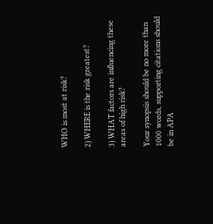WHO is most at risk?

2) WHERE is the risk greatest?

3) WHAT factors are influencing these areas of high risk?

Your synopsis should be no more than 1000 words, supporting citations should be in APA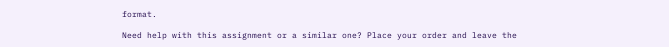format.

Need help with this assignment or a similar one? Place your order and leave the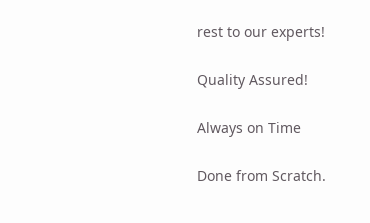rest to our experts!

Quality Assured!

Always on Time

Done from Scratch.